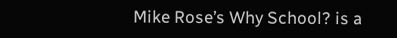Mike Rose’s Why School? is a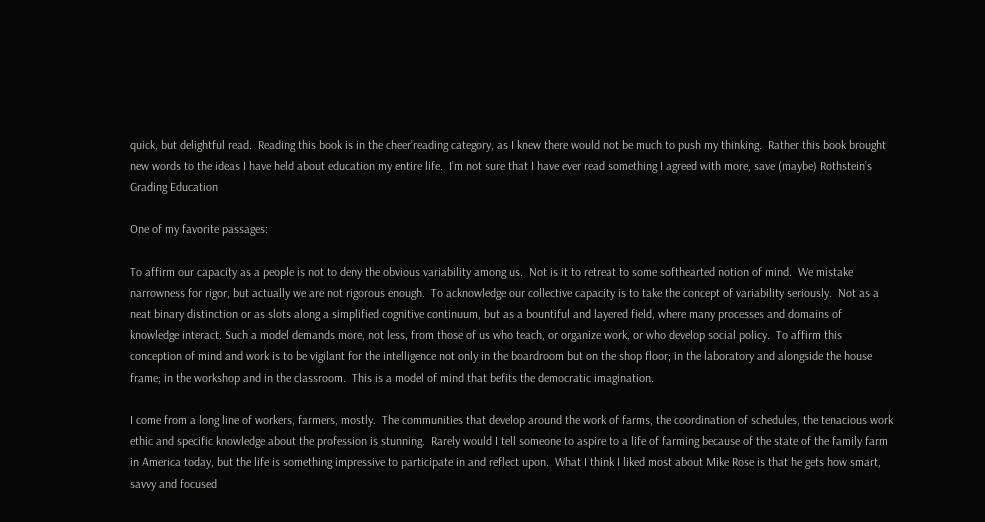quick, but delightful read.  Reading this book is in the cheer’reading category, as I knew there would not be much to push my thinking.  Rather this book brought new words to the ideas I have held about education my entire life.  I’m not sure that I have ever read something I agreed with more, save (maybe) Rothstein’s Grading Education

One of my favorite passages:

To affirm our capacity as a people is not to deny the obvious variability among us.  Not is it to retreat to some softhearted notion of mind.  We mistake narrowness for rigor, but actually we are not rigorous enough.  To acknowledge our collective capacity is to take the concept of variability seriously.  Not as a neat binary distinction or as slots along a simplified cognitive continuum, but as a bountiful and layered field, where many processes and domains of knowledge interact. Such a model demands more, not less, from those of us who teach, or organize work, or who develop social policy.  To affirm this conception of mind and work is to be vigilant for the intelligence not only in the boardroom but on the shop floor; in the laboratory and alongside the house frame; in the workshop and in the classroom.  This is a model of mind that befits the democratic imagination.

I come from a long line of workers, farmers, mostly.  The communities that develop around the work of farms, the coordination of schedules, the tenacious work ethic and specific knowledge about the profession is stunning.  Rarely would I tell someone to aspire to a life of farming because of the state of the family farm in America today, but the life is something impressive to participate in and reflect upon.  What I think I liked most about Mike Rose is that he gets how smart, savvy and focused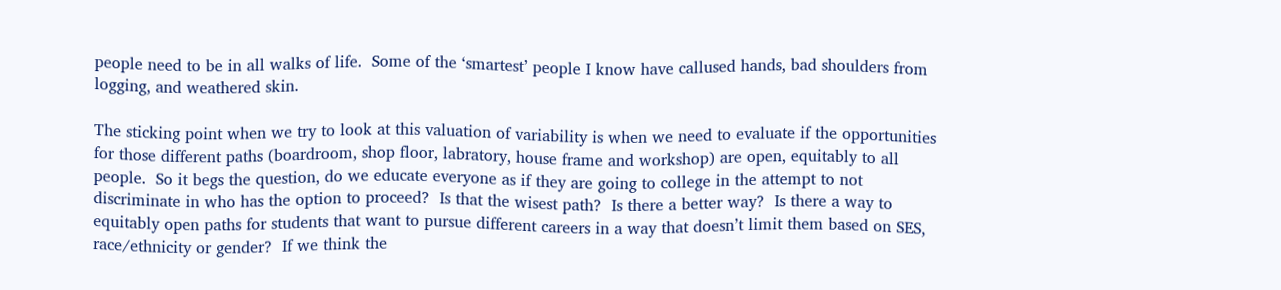people need to be in all walks of life.  Some of the ‘smartest’ people I know have callused hands, bad shoulders from logging, and weathered skin.

The sticking point when we try to look at this valuation of variability is when we need to evaluate if the opportunities for those different paths (boardroom, shop floor, labratory, house frame and workshop) are open, equitably to all people.  So it begs the question, do we educate everyone as if they are going to college in the attempt to not discriminate in who has the option to proceed?  Is that the wisest path?  Is there a better way?  Is there a way to equitably open paths for students that want to pursue different careers in a way that doesn’t limit them based on SES, race/ethnicity or gender?  If we think the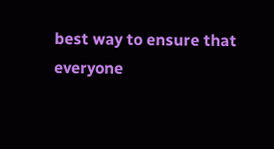best way to ensure that everyone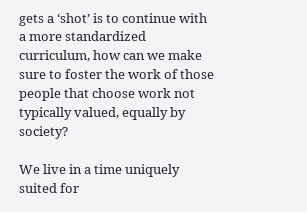gets a ‘shot’ is to continue with a more standardized curriculum, how can we make sure to foster the work of those people that choose work not typically valued, equally by society?

We live in a time uniquely suited for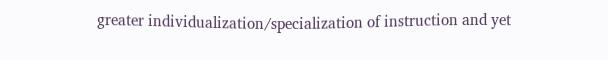greater individualization/specialization of instruction and yet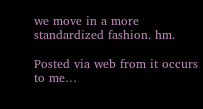we move in a more standardized fashion. hm.

Posted via web from it occurs to me…